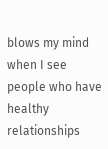blows my mind when I see people who have healthy relationships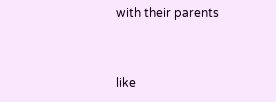with their parents


like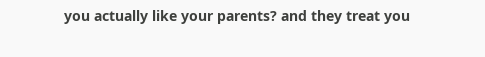you actually like your parents? and they treat you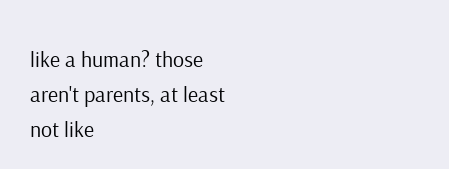like a human? those aren't parents, at least not like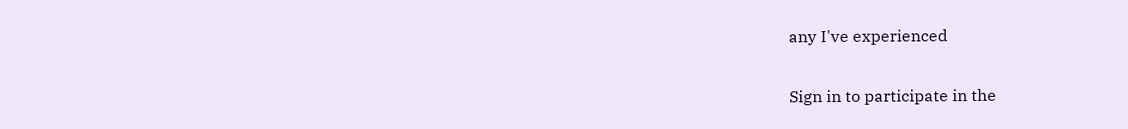any I've experienced

Sign in to participate in the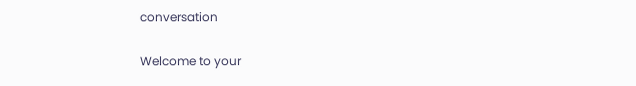conversation

Welcome to your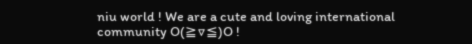niu world ! We are a cute and loving international community O(≧▽≦)O !